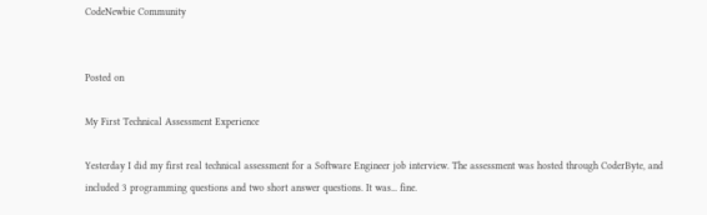CodeNewbie Community


Posted on

My First Technical Assessment Experience

Yesterday I did my first real technical assessment for a Software Engineer job interview. The assessment was hosted through CoderByte, and included 3 programming questions and two short answer questions. It was... fine.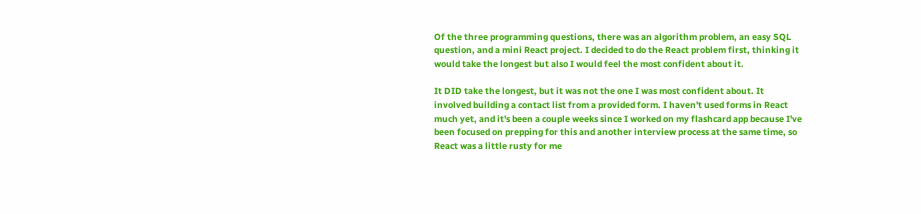Of the three programming questions, there was an algorithm problem, an easy SQL question, and a mini React project. I decided to do the React problem first, thinking it would take the longest but also I would feel the most confident about it.

It DID take the longest, but it was not the one I was most confident about. It involved building a contact list from a provided form. I haven't used forms in React much yet, and it's been a couple weeks since I worked on my flashcard app because I've been focused on prepping for this and another interview process at the same time, so React was a little rusty for me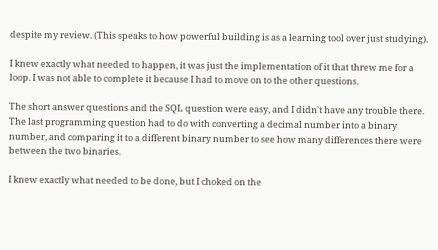despite my review. (This speaks to how powerful building is as a learning tool over just studying).

I knew exactly what needed to happen, it was just the implementation of it that threw me for a loop. I was not able to complete it because I had to move on to the other questions.

The short answer questions and the SQL question were easy, and I didn't have any trouble there. The last programming question had to do with converting a decimal number into a binary number, and comparing it to a different binary number to see how many differences there were between the two binaries.

I knew exactly what needed to be done, but I choked on the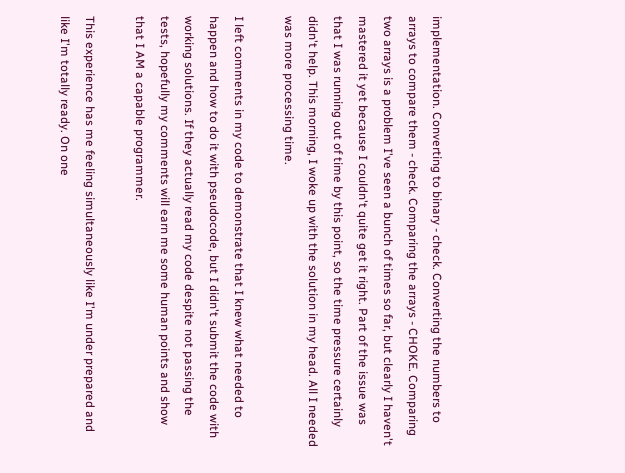implementation. Converting to binary - check. Converting the numbers to arrays to compare them - check. Comparing the arrays - CHOKE. Comparing two arrays is a problem I've seen a bunch of times so far, but clearly I haven't mastered it yet because I couldn't quite get it right. Part of the issue was that I was running out of time by this point, so the time pressure certainly didn't help. This morning, I woke up with the solution in my head. All I needed was more processing time.

I left comments in my code to demonstrate that I knew what needed to happen and how to do it with pseudocode, but I didn't submit the code with working solutions. If they actually read my code despite not passing the tests, hopefully my comments will earn me some human points and show that I AM a capable programmer.

This experience has me feeling simultaneously like I'm under prepared and like I'm totally ready. On one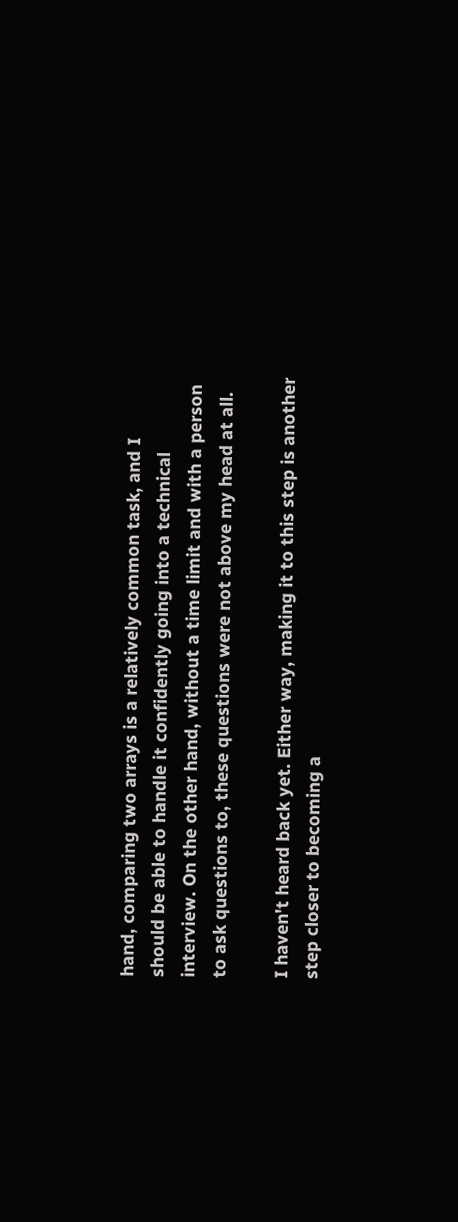hand, comparing two arrays is a relatively common task, and I should be able to handle it confidently going into a technical interview. On the other hand, without a time limit and with a person to ask questions to, these questions were not above my head at all.

I haven't heard back yet. Either way, making it to this step is another step closer to becoming a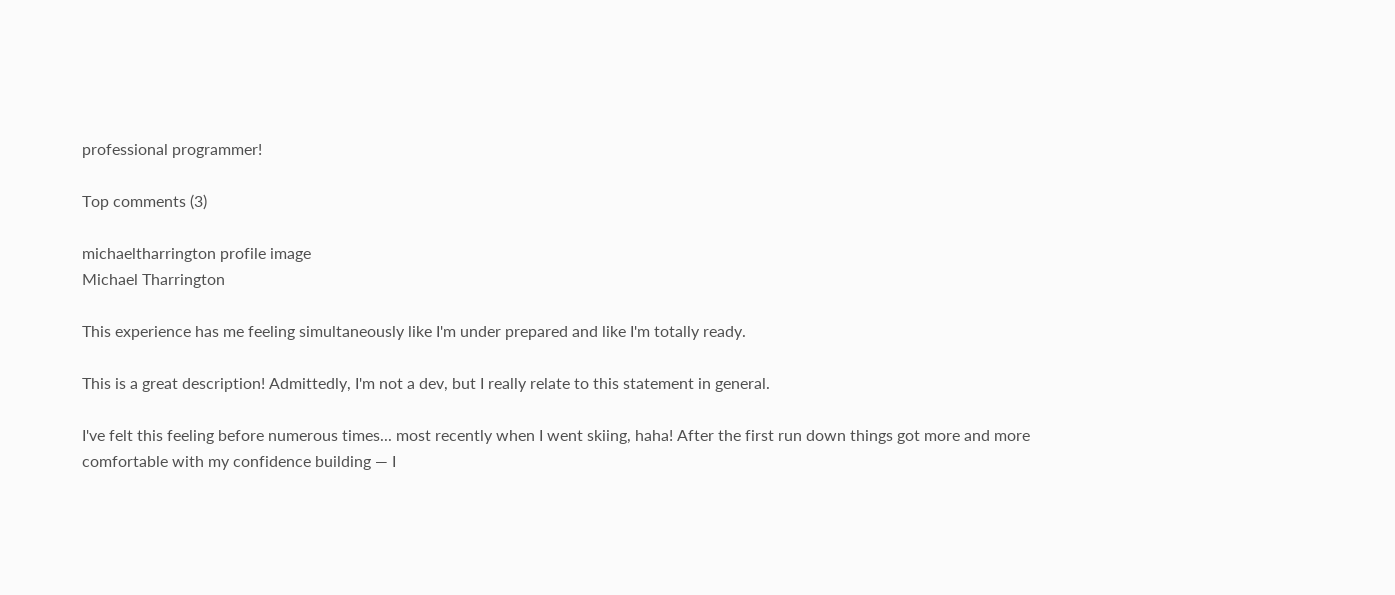professional programmer!

Top comments (3)

michaeltharrington profile image
Michael Tharrington

This experience has me feeling simultaneously like I'm under prepared and like I'm totally ready.

This is a great description! Admittedly, I'm not a dev, but I really relate to this statement in general.

I've felt this feeling before numerous times... most recently when I went skiing, haha! After the first run down things got more and more comfortable with my confidence building — I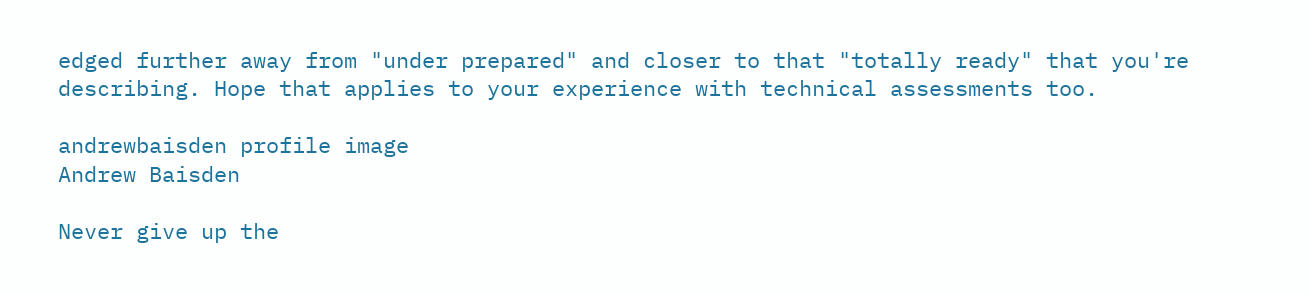edged further away from "under prepared" and closer to that "totally ready" that you're describing. Hope that applies to your experience with technical assessments too.

andrewbaisden profile image
Andrew Baisden

Never give up the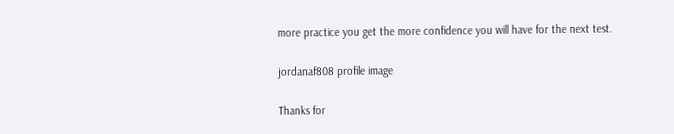more practice you get the more confidence you will have for the next test.

jordanaf808 profile image

Thanks for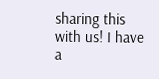sharing this with us! I have a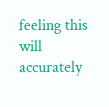feeling this will accurately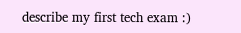describe my first tech exam :)